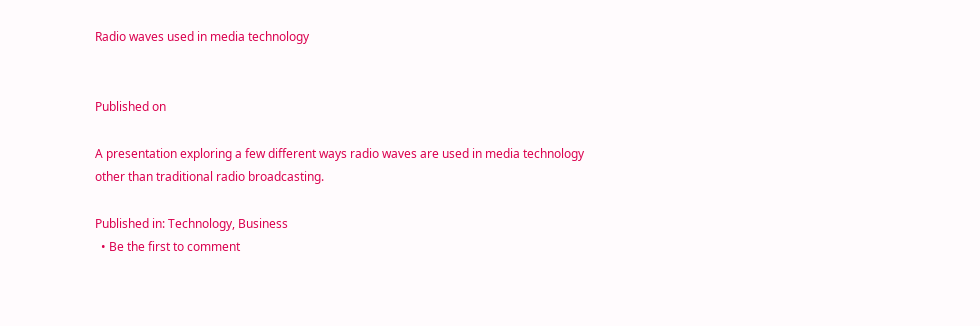Radio waves used in media technology


Published on

A presentation exploring a few different ways radio waves are used in media technology other than traditional radio broadcasting.

Published in: Technology, Business
  • Be the first to comment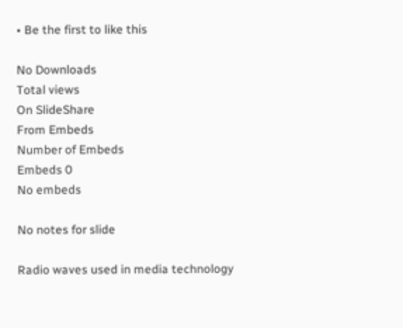• Be the first to like this

No Downloads
Total views
On SlideShare
From Embeds
Number of Embeds
Embeds 0
No embeds

No notes for slide

Radio waves used in media technology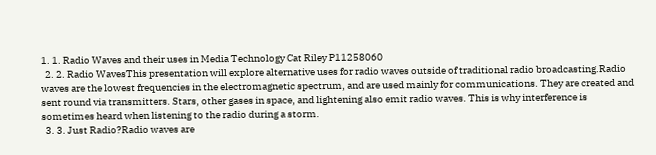1. 1. Radio Waves and their uses in Media Technology Cat Riley P11258060
  2. 2. Radio WavesThis presentation will explore alternative uses for radio waves outside of traditional radio broadcasting.Radio waves are the lowest frequencies in the electromagnetic spectrum, and are used mainly for communications. They are created and sent round via transmitters. Stars, other gases in space, and lightening also emit radio waves. This is why interference is sometimes heard when listening to the radio during a storm.
  3. 3. Just Radio?Radio waves are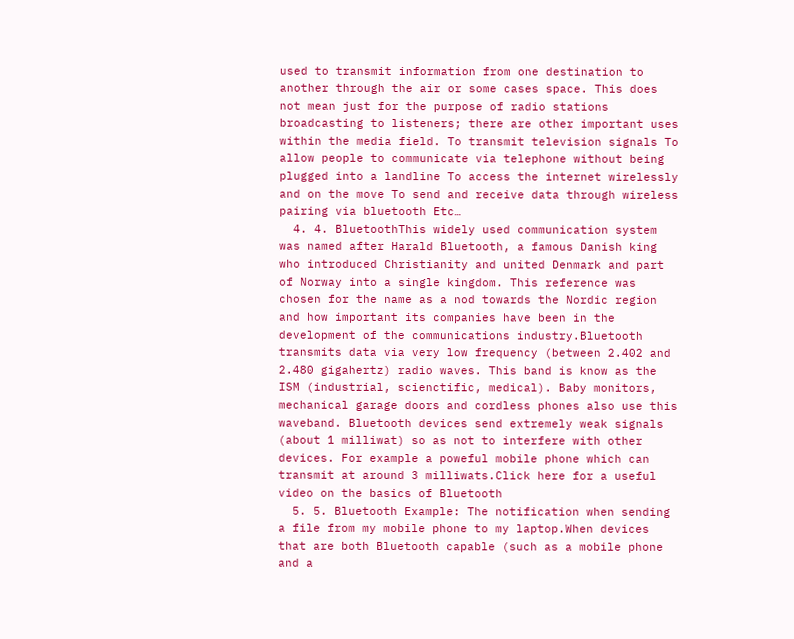used to transmit information from one destination to another through the air or some cases space. This does not mean just for the purpose of radio stations broadcasting to listeners; there are other important uses within the media field. To transmit television signals To allow people to communicate via telephone without being plugged into a landline To access the internet wirelessly and on the move To send and receive data through wireless pairing via bluetooth Etc…
  4. 4. BluetoothThis widely used communication system was named after Harald Bluetooth, a famous Danish king who introduced Christianity and united Denmark and part of Norway into a single kingdom. This reference was chosen for the name as a nod towards the Nordic region and how important its companies have been in the development of the communications industry.Bluetooth transmits data via very low frequency (between 2.402 and 2.480 gigahertz) radio waves. This band is know as the ISM (industrial, scienctific, medical). Baby monitors, mechanical garage doors and cordless phones also use this waveband. Bluetooth devices send extremely weak signals (about 1 milliwat) so as not to interfere with other devices. For example a poweful mobile phone which can transmit at around 3 milliwats.Click here for a useful video on the basics of Bluetooth
  5. 5. Bluetooth Example: The notification when sending a file from my mobile phone to my laptop.When devices that are both Bluetooth capable (such as a mobile phone and a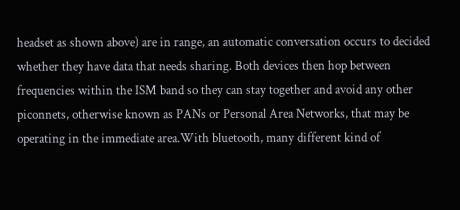headset as shown above) are in range, an automatic conversation occurs to decided whether they have data that needs sharing. Both devices then hop between frequencies within the ISM band so they can stay together and avoid any other piconnets, otherwise known as PANs or Personal Area Networks, that may be operating in the immediate area.With bluetooth, many different kind of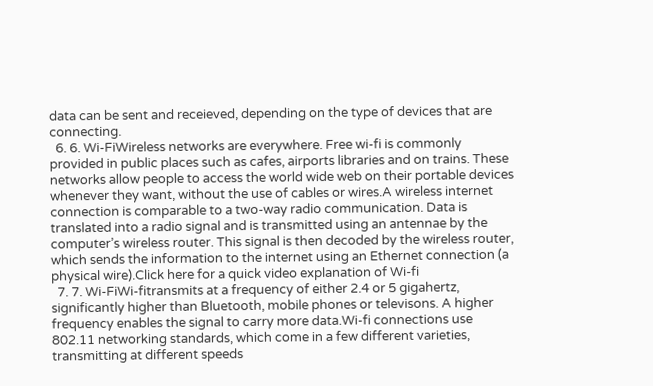data can be sent and receieved, depending on the type of devices that are connecting.
  6. 6. Wi-FiWireless networks are everywhere. Free wi-fi is commonly provided in public places such as cafes, airports libraries and on trains. These networks allow people to access the world wide web on their portable devices whenever they want, without the use of cables or wires.A wireless internet connection is comparable to a two-way radio communication. Data is translated into a radio signal and is transmitted using an antennae by the computer’s wireless router. This signal is then decoded by the wireless router, which sends the information to the internet using an Ethernet connection (a physical wire).Click here for a quick video explanation of Wi-fi
  7. 7. Wi-FiWi-fitransmits at a frequency of either 2.4 or 5 gigahertz, significantly higher than Bluetooth, mobile phones or televisons. A higher frequency enables the signal to carry more data.Wi-fi connections use 802.11 networking standards, which come in a few different varieties, transmitting at different speeds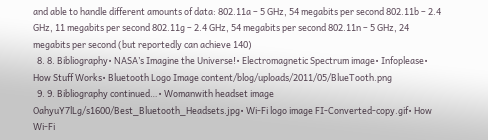and able to handle different amounts of data: 802.11a – 5 GHz, 54 megabits per second 802.11b – 2.4 GHz, 11 megabits per second 802.11g – 2.4 GHz, 54 megabits per second 802.11n – 5 GHz, 24 megabits per second (but reportedly can achieve 140)
  8. 8. Bibliography• NASA’s Imagine the Universe!• Electromagnetic Spectrum image• Infoplease• How Stuff Works• Bluetooth Logo Image content/blog/uploads/2011/05/BlueTooth.png
  9. 9. Bibliography continued…• Womanwith headset image OahyuY7lLg/s1600/Best_Bluetooth_Headsets.jpg• Wi-Fi logo image FI-Converted-copy.gif• How Wi-Fi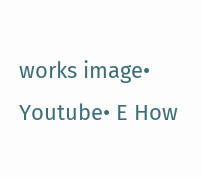works image• Youtube• E How